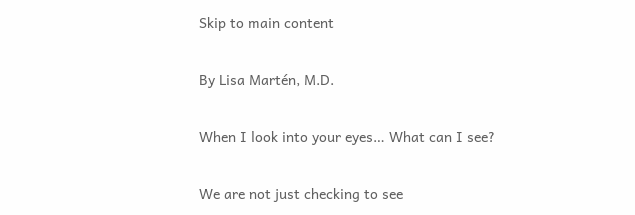Skip to main content

By Lisa Martén, M.D.

When I look into your eyes… What can I see?

We are not just checking to see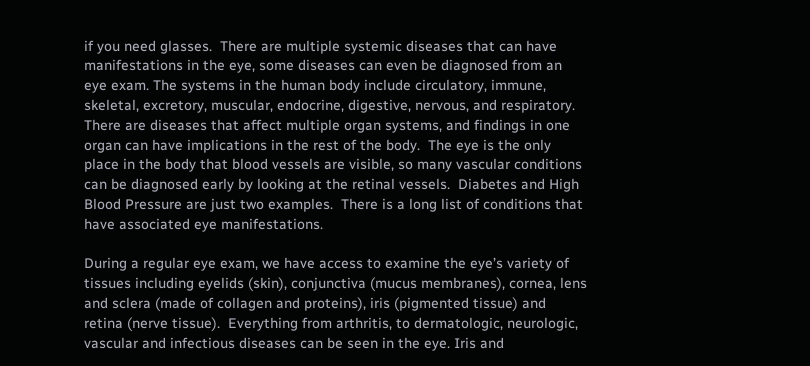if you need glasses.  There are multiple systemic diseases that can have manifestations in the eye, some diseases can even be diagnosed from an eye exam. The systems in the human body include circulatory, immune, skeletal, excretory, muscular, endocrine, digestive, nervous, and respiratory.  There are diseases that affect multiple organ systems, and findings in one organ can have implications in the rest of the body.  The eye is the only place in the body that blood vessels are visible, so many vascular conditions can be diagnosed early by looking at the retinal vessels.  Diabetes and High Blood Pressure are just two examples.  There is a long list of conditions that have associated eye manifestations.

During a regular eye exam, we have access to examine the eye’s variety of tissues including eyelids (skin), conjunctiva (mucus membranes), cornea, lens and sclera (made of collagen and proteins), iris (pigmented tissue) and retina (nerve tissue).  Everything from arthritis, to dermatologic, neurologic, vascular and infectious diseases can be seen in the eye. Iris and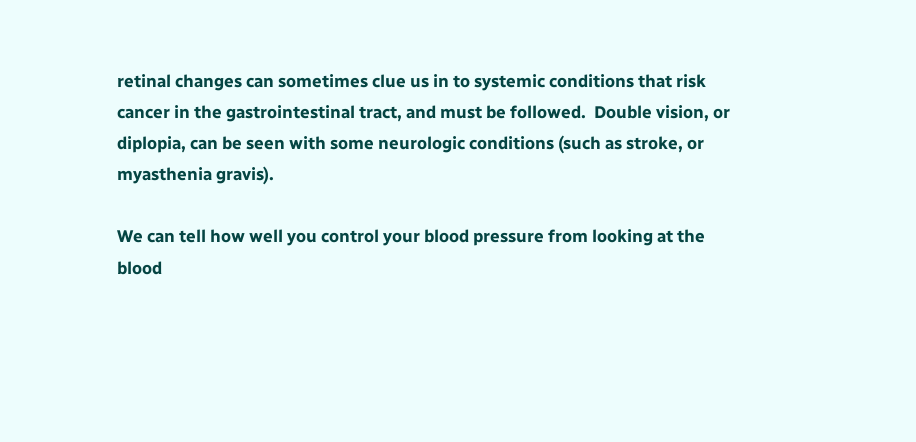retinal changes can sometimes clue us in to systemic conditions that risk cancer in the gastrointestinal tract, and must be followed.  Double vision, or diplopia, can be seen with some neurologic conditions (such as stroke, or myasthenia gravis).

We can tell how well you control your blood pressure from looking at the blood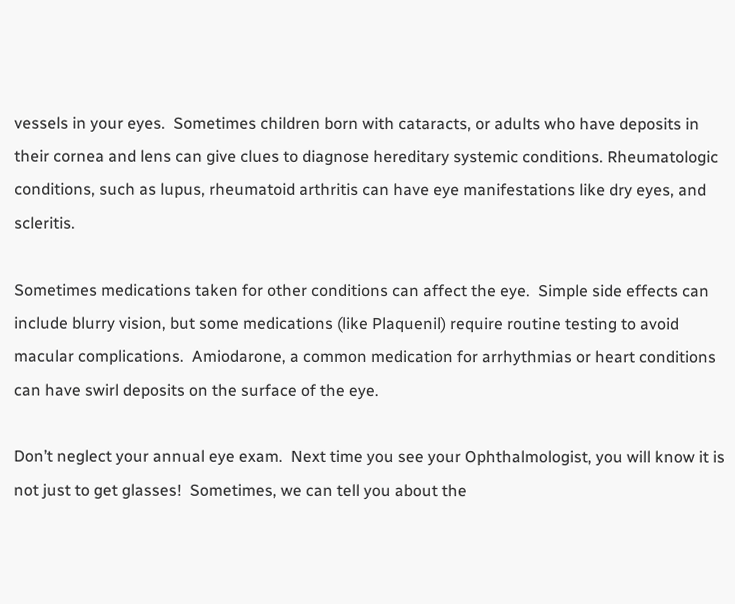vessels in your eyes.  Sometimes children born with cataracts, or adults who have deposits in their cornea and lens can give clues to diagnose hereditary systemic conditions. Rheumatologic conditions, such as lupus, rheumatoid arthritis can have eye manifestations like dry eyes, and scleritis.

Sometimes medications taken for other conditions can affect the eye.  Simple side effects can include blurry vision, but some medications (like Plaquenil) require routine testing to avoid macular complications.  Amiodarone, a common medication for arrhythmias or heart conditions can have swirl deposits on the surface of the eye.

Don’t neglect your annual eye exam.  Next time you see your Ophthalmologist, you will know it is not just to get glasses!  Sometimes, we can tell you about the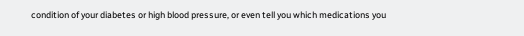condition of your diabetes or high blood pressure, or even tell you which medications you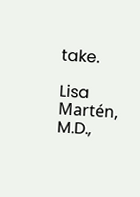take.

Lisa Martén, M.D.,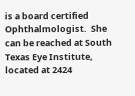is a board certified Ophthalmologist.  She can be reached at South Texas Eye Institute, located at 2424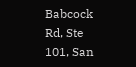Babcock Rd, Ste 101, San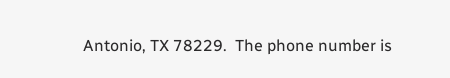Antonio, TX 78229.  The phone number is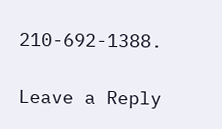210-692-1388.

Leave a Reply